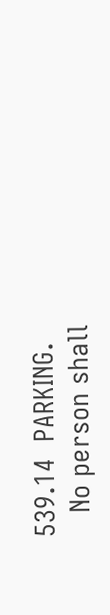539.14  PARKING.
   No person shall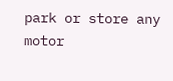park or store any motor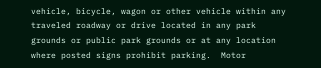vehicle, bicycle, wagon or other vehicle within any traveled roadway or drive located in any park grounds or public park grounds or at any location where posted signs prohibit parking.  Motor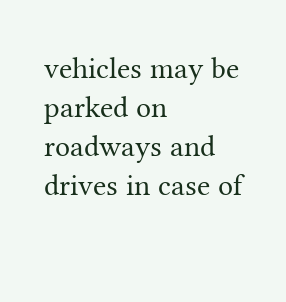vehicles may be parked on roadways and drives in case of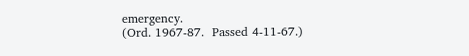emergency.
(Ord. 1967-87.  Passed 4-11-67.)